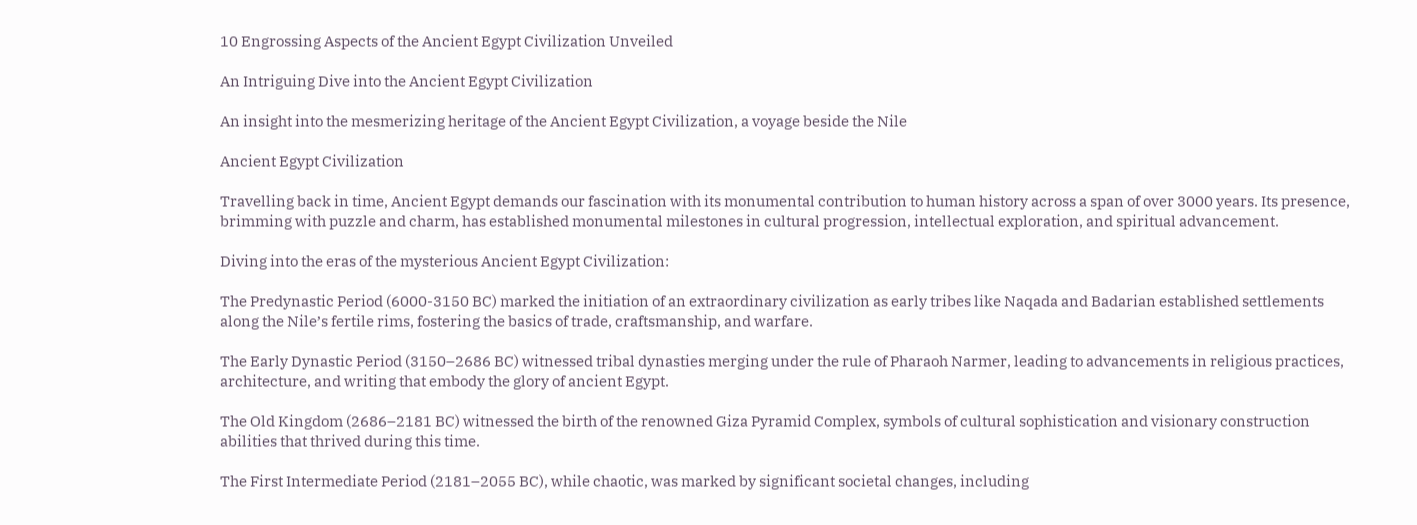10 Engrossing Aspects of the Ancient Egypt Civilization Unveiled

An Intriguing Dive into the Ancient Egypt Civilization

An insight into the mesmerizing heritage of the Ancient Egypt Civilization, a voyage beside the Nile

Ancient Egypt Civilization

Travelling back in time, Ancient Egypt demands our fascination with its monumental contribution to human history across a span of over 3000 years. Its presence, brimming with puzzle and charm, has established monumental milestones in cultural progression, intellectual exploration, and spiritual advancement.

Diving into the eras of the mysterious Ancient Egypt Civilization:

The Predynastic Period (6000-3150 BC) marked the initiation of an extraordinary civilization as early tribes like Naqada and Badarian established settlements along the Nile’s fertile rims, fostering the basics of trade, craftsmanship, and warfare.

The Early Dynastic Period (3150–2686 BC) witnessed tribal dynasties merging under the rule of Pharaoh Narmer, leading to advancements in religious practices, architecture, and writing that embody the glory of ancient Egypt.

The Old Kingdom (2686–2181 BC) witnessed the birth of the renowned Giza Pyramid Complex, symbols of cultural sophistication and visionary construction abilities that thrived during this time.

The First Intermediate Period (2181–2055 BC), while chaotic, was marked by significant societal changes, including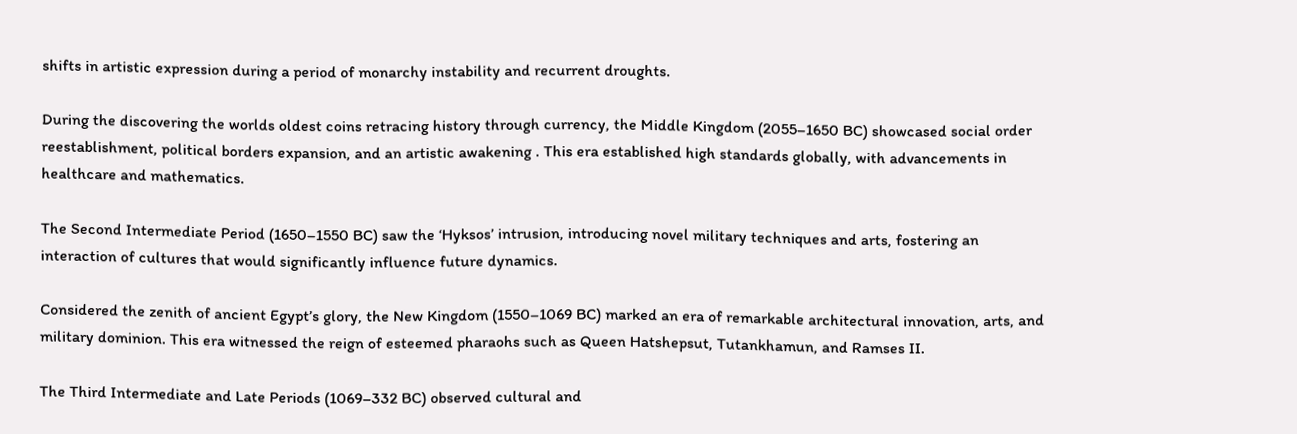shifts in artistic expression during a period of monarchy instability and recurrent droughts.

During the discovering the worlds oldest coins retracing history through currency, the Middle Kingdom (2055–1650 BC) showcased social order reestablishment, political borders expansion, and an artistic awakening . This era established high standards globally, with advancements in healthcare and mathematics.

The Second Intermediate Period (1650–1550 BC) saw the ‘Hyksos’ intrusion, introducing novel military techniques and arts, fostering an interaction of cultures that would significantly influence future dynamics.

Considered the zenith of ancient Egypt’s glory, the New Kingdom (1550–1069 BC) marked an era of remarkable architectural innovation, arts, and military dominion. This era witnessed the reign of esteemed pharaohs such as Queen Hatshepsut, Tutankhamun, and Ramses II.

The Third Intermediate and Late Periods (1069–332 BC) observed cultural and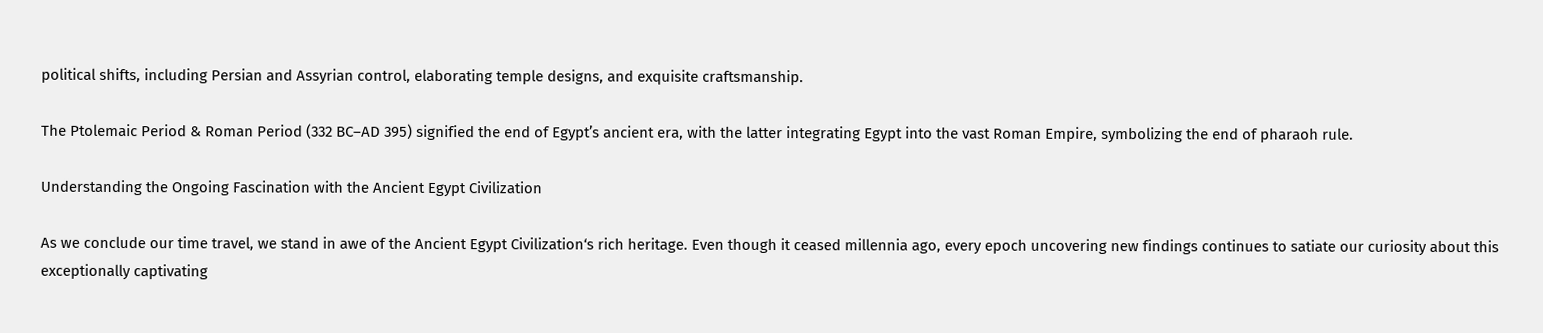political shifts, including Persian and Assyrian control, elaborating temple designs, and exquisite craftsmanship.

The Ptolemaic Period & Roman Period (332 BC–AD 395) signified the end of Egypt’s ancient era, with the latter integrating Egypt into the vast Roman Empire, symbolizing the end of pharaoh rule.

Understanding the Ongoing Fascination with the Ancient Egypt Civilization

As we conclude our time travel, we stand in awe of the Ancient Egypt Civilization‘s rich heritage. Even though it ceased millennia ago, every epoch uncovering new findings continues to satiate our curiosity about this exceptionally captivating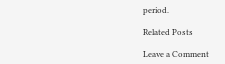period.

Related Posts

Leave a Comment